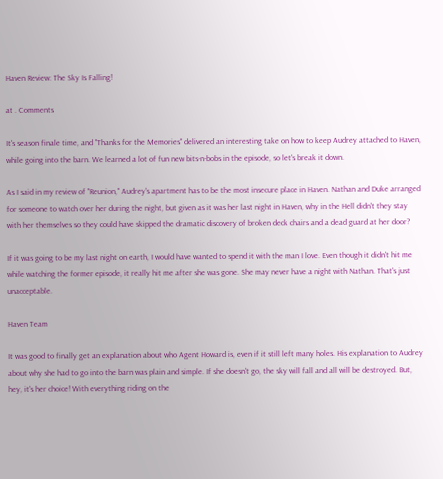Haven Review: The Sky Is Falling!

at . Comments

It's season finale time, and "Thanks for the Memories" delivered an interesting take on how to keep Audrey attached to Haven, while going into the barn. We learned a lot of fun new bits-n-bobs in the episode, so let's break it down.

As I said in my review of "Reunion," Audrey's apartment has to be the most insecure place in Haven. Nathan and Duke arranged for someone to watch over her during the night, but given as it was her last night in Haven, why in the Hell didn't they stay with her themselves so they could have skipped the dramatic discovery of broken deck chairs and a dead guard at her door?

If it was going to be my last night on earth, I would have wanted to spend it with the man I love. Even though it didn't hit me while watching the former episode, it really hit me after she was gone. She may never have a night with Nathan. That's just unacceptable.

Haven Team

It was good to finally get an explanation about who Agent Howard is, even if it still left many holes. His explanation to Audrey about why she had to go into the barn was plain and simple. If she doesn't go, the sky will fall and all will be destroyed. But, hey, it's her choice! With everything riding on the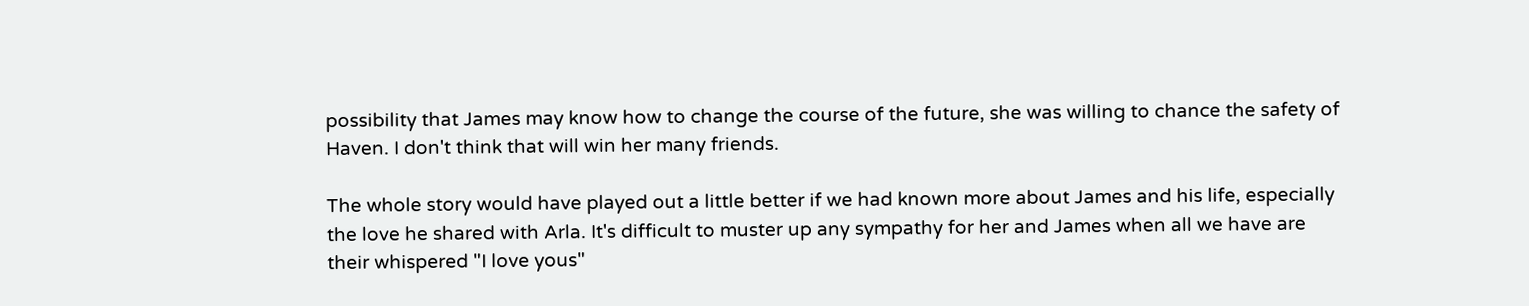possibility that James may know how to change the course of the future, she was willing to chance the safety of Haven. I don't think that will win her many friends.

The whole story would have played out a little better if we had known more about James and his life, especially the love he shared with Arla. It's difficult to muster up any sympathy for her and James when all we have are their whispered "I love yous"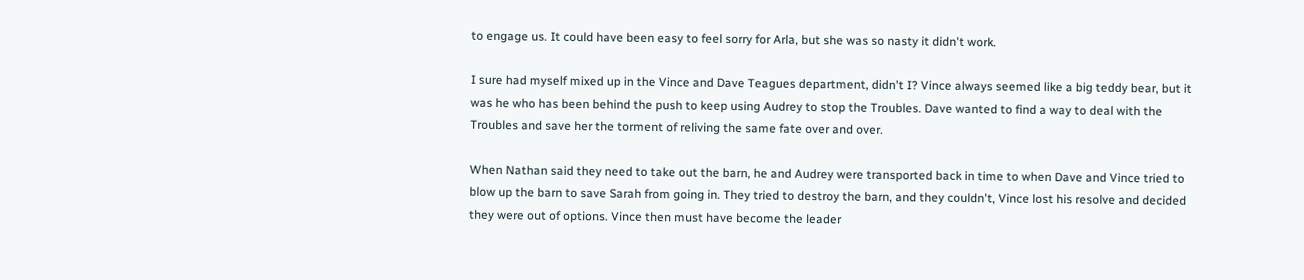to engage us. It could have been easy to feel sorry for Arla, but she was so nasty it didn't work.

I sure had myself mixed up in the Vince and Dave Teagues department, didn't I? Vince always seemed like a big teddy bear, but it was he who has been behind the push to keep using Audrey to stop the Troubles. Dave wanted to find a way to deal with the Troubles and save her the torment of reliving the same fate over and over.

When Nathan said they need to take out the barn, he and Audrey were transported back in time to when Dave and Vince tried to blow up the barn to save Sarah from going in. They tried to destroy the barn, and they couldn't, Vince lost his resolve and decided they were out of options. Vince then must have become the leader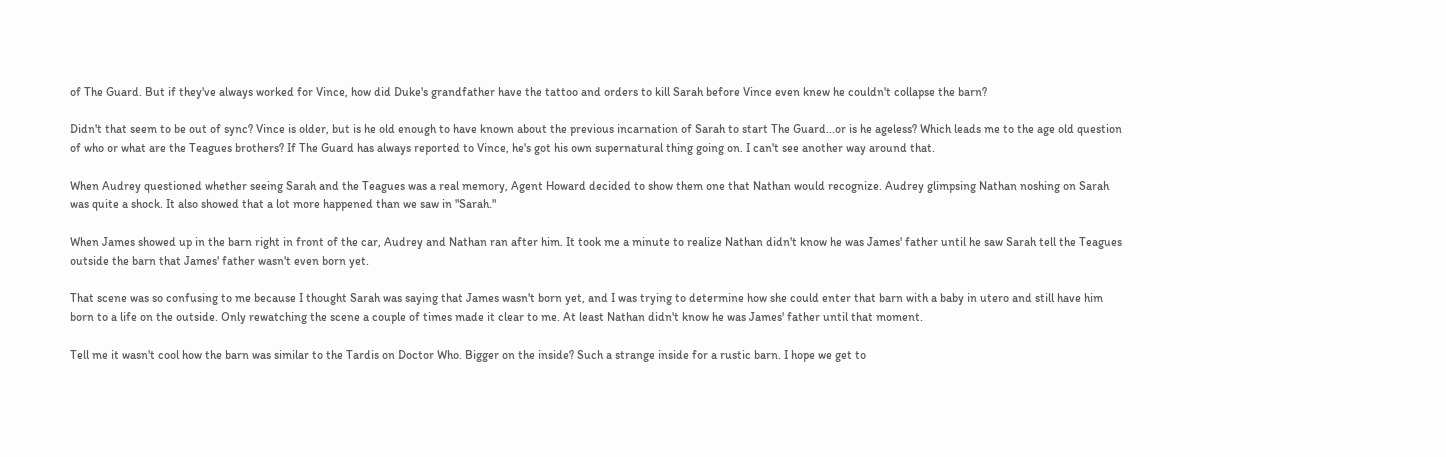of The Guard. But if they've always worked for Vince, how did Duke's grandfather have the tattoo and orders to kill Sarah before Vince even knew he couldn't collapse the barn?

Didn't that seem to be out of sync? Vince is older, but is he old enough to have known about the previous incarnation of Sarah to start The Guard...or is he ageless? Which leads me to the age old question of who or what are the Teagues brothers? If The Guard has always reported to Vince, he's got his own supernatural thing going on. I can't see another way around that.

When Audrey questioned whether seeing Sarah and the Teagues was a real memory, Agent Howard decided to show them one that Nathan would recognize. Audrey glimpsing Nathan noshing on Sarah was quite a shock. It also showed that a lot more happened than we saw in "Sarah."

When James showed up in the barn right in front of the car, Audrey and Nathan ran after him. It took me a minute to realize Nathan didn't know he was James' father until he saw Sarah tell the Teagues outside the barn that James' father wasn't even born yet.

That scene was so confusing to me because I thought Sarah was saying that James wasn't born yet, and I was trying to determine how she could enter that barn with a baby in utero and still have him born to a life on the outside. Only rewatching the scene a couple of times made it clear to me. At least Nathan didn't know he was James' father until that moment.

Tell me it wasn't cool how the barn was similar to the Tardis on Doctor Who. Bigger on the inside? Such a strange inside for a rustic barn. I hope we get to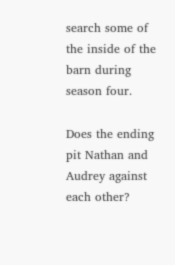search some of the inside of the barn during season four.

Does the ending pit Nathan and Audrey against each other?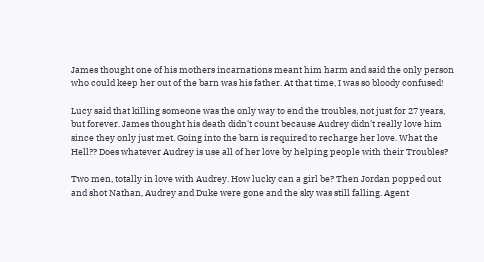James thought one of his mothers incarnations meant him harm and said the only person who could keep her out of the barn was his father. At that time, I was so bloody confused!

Lucy said that killing someone was the only way to end the troubles, not just for 27 years, but forever. James thought his death didn't count because Audrey didn't really love him since they only just met. Going into the barn is required to recharge her love. What the Hell?? Does whatever Audrey is use all of her love by helping people with their Troubles?

Two men, totally in love with Audrey. How lucky can a girl be? Then Jordan popped out and shot Nathan, Audrey and Duke were gone and the sky was still falling. Agent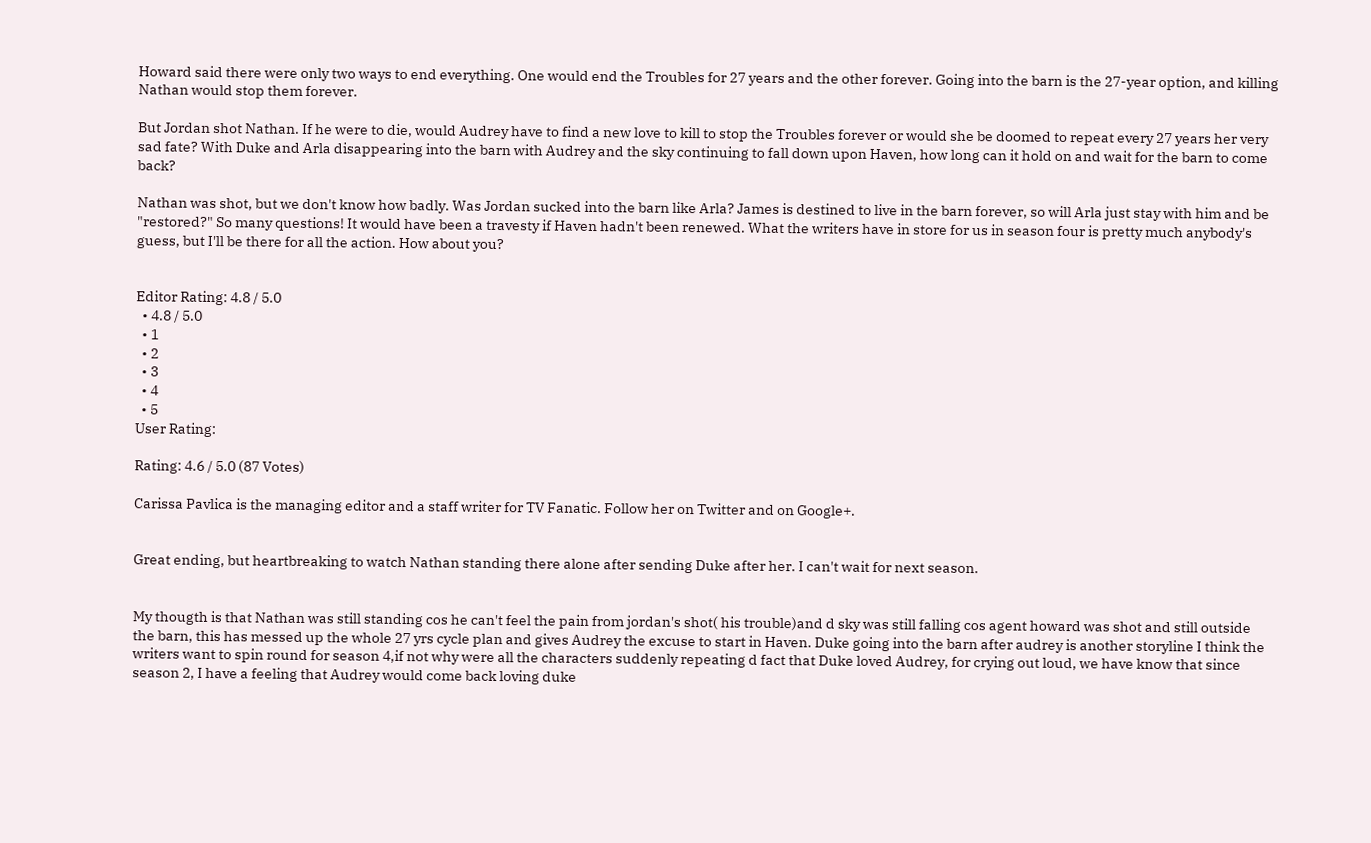Howard said there were only two ways to end everything. One would end the Troubles for 27 years and the other forever. Going into the barn is the 27-year option, and killing Nathan would stop them forever.

But Jordan shot Nathan. If he were to die, would Audrey have to find a new love to kill to stop the Troubles forever or would she be doomed to repeat every 27 years her very sad fate? With Duke and Arla disappearing into the barn with Audrey and the sky continuing to fall down upon Haven, how long can it hold on and wait for the barn to come back?

Nathan was shot, but we don't know how badly. Was Jordan sucked into the barn like Arla? James is destined to live in the barn forever, so will Arla just stay with him and be "restored?" So many questions! It would have been a travesty if Haven hadn't been renewed. What the writers have in store for us in season four is pretty much anybody's guess, but I'll be there for all the action. How about you?


Editor Rating: 4.8 / 5.0
  • 4.8 / 5.0
  • 1
  • 2
  • 3
  • 4
  • 5
User Rating:

Rating: 4.6 / 5.0 (87 Votes)

Carissa Pavlica is the managing editor and a staff writer for TV Fanatic. Follow her on Twitter and on Google+.


Great ending, but heartbreaking to watch Nathan standing there alone after sending Duke after her. I can't wait for next season.


My thougth is that Nathan was still standing cos he can't feel the pain from jordan's shot( his trouble)and d sky was still falling cos agent howard was shot and still outside the barn, this has messed up the whole 27 yrs cycle plan and gives Audrey the excuse to start in Haven. Duke going into the barn after audrey is another storyline I think the writers want to spin round for season 4,if not why were all the characters suddenly repeating d fact that Duke loved Audrey, for crying out loud, we have know that since season 2, I have a feeling that Audrey would come back loving duke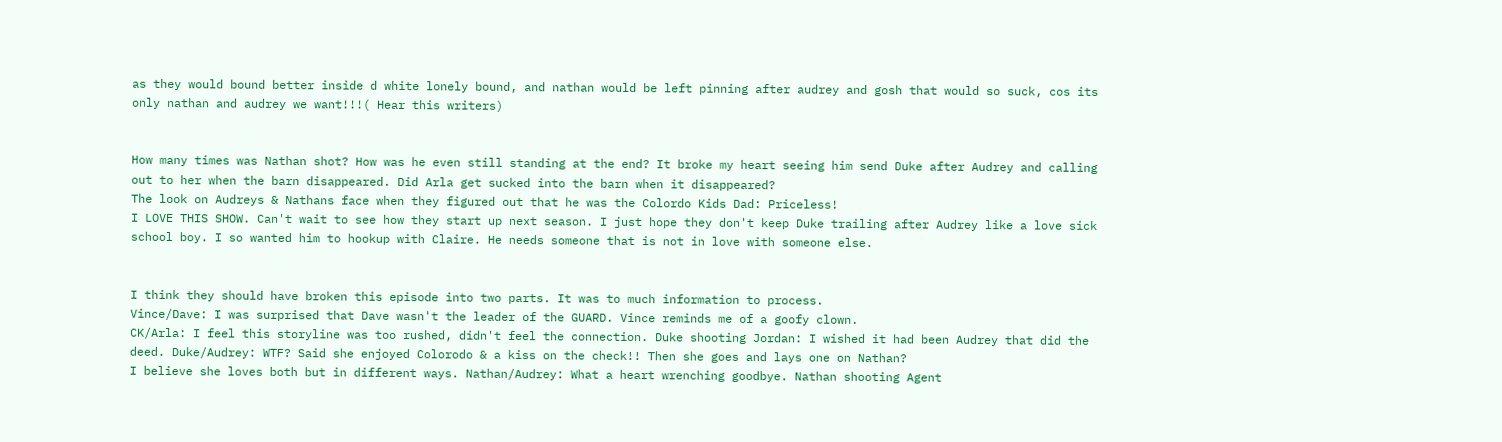as they would bound better inside d white lonely bound, and nathan would be left pinning after audrey and gosh that would so suck, cos its only nathan and audrey we want!!!( Hear this writers)


How many times was Nathan shot? How was he even still standing at the end? It broke my heart seeing him send Duke after Audrey and calling out to her when the barn disappeared. Did Arla get sucked into the barn when it disappeared?
The look on Audreys & Nathans face when they figured out that he was the Colordo Kids Dad: Priceless!
I LOVE THIS SHOW. Can't wait to see how they start up next season. I just hope they don't keep Duke trailing after Audrey like a love sick school boy. I so wanted him to hookup with Claire. He needs someone that is not in love with someone else.


I think they should have broken this episode into two parts. It was to much information to process.
Vince/Dave: I was surprised that Dave wasn't the leader of the GUARD. Vince reminds me of a goofy clown.
CK/Arla: I feel this storyline was too rushed, didn't feel the connection. Duke shooting Jordan: I wished it had been Audrey that did the deed. Duke/Audrey: WTF? Said she enjoyed Colorodo & a kiss on the check!! Then she goes and lays one on Nathan?
I believe she loves both but in different ways. Nathan/Audrey: What a heart wrenching goodbye. Nathan shooting Agent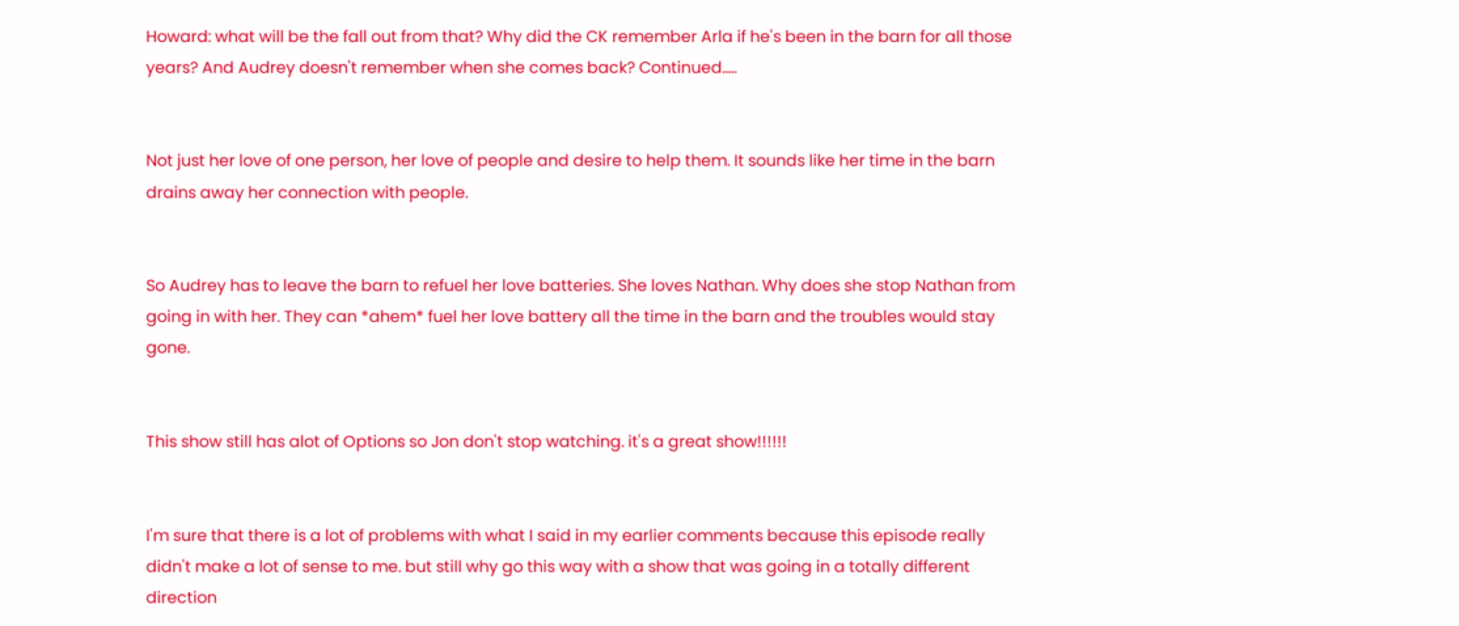Howard: what will be the fall out from that? Why did the CK remember Arla if he's been in the barn for all those years? And Audrey doesn't remember when she comes back? Continued.....


Not just her love of one person, her love of people and desire to help them. It sounds like her time in the barn drains away her connection with people.


So Audrey has to leave the barn to refuel her love batteries. She loves Nathan. Why does she stop Nathan from going in with her. They can *ahem* fuel her love battery all the time in the barn and the troubles would stay gone.


This show still has alot of Options so Jon don't stop watching. it's a great show!!!!!!


I'm sure that there is a lot of problems with what I said in my earlier comments because this episode really didn't make a lot of sense to me. but still why go this way with a show that was going in a totally different direction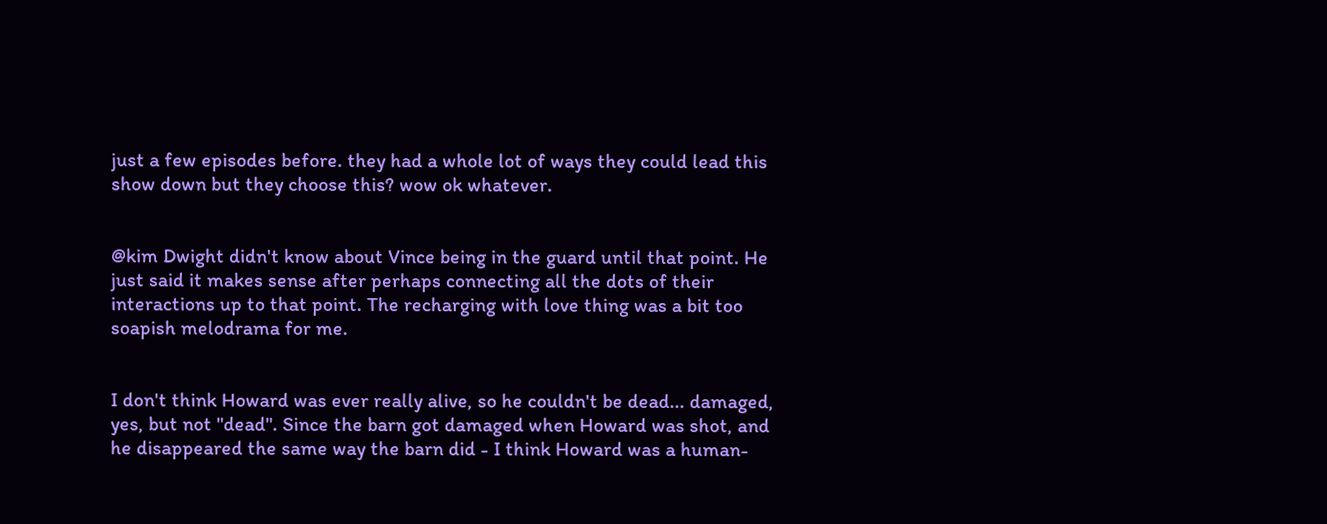just a few episodes before. they had a whole lot of ways they could lead this show down but they choose this? wow ok whatever.


@kim Dwight didn't know about Vince being in the guard until that point. He just said it makes sense after perhaps connecting all the dots of their interactions up to that point. The recharging with love thing was a bit too soapish melodrama for me.


I don't think Howard was ever really alive, so he couldn't be dead... damaged, yes, but not "dead". Since the barn got damaged when Howard was shot, and he disappeared the same way the barn did - I think Howard was a human-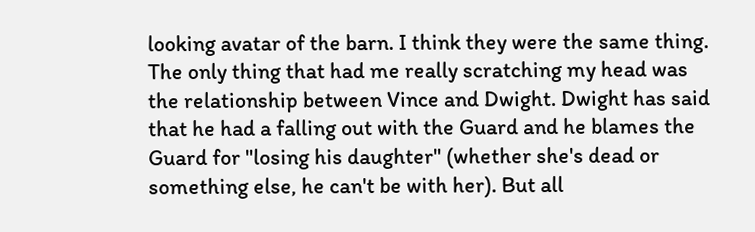looking avatar of the barn. I think they were the same thing. The only thing that had me really scratching my head was the relationship between Vince and Dwight. Dwight has said that he had a falling out with the Guard and he blames the Guard for "losing his daughter" (whether she's dead or something else, he can't be with her). But all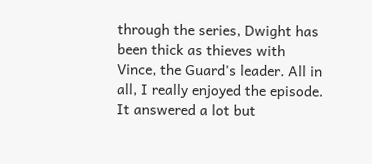through the series, Dwight has been thick as thieves with Vince, the Guard's leader. All in all, I really enjoyed the episode. It answered a lot but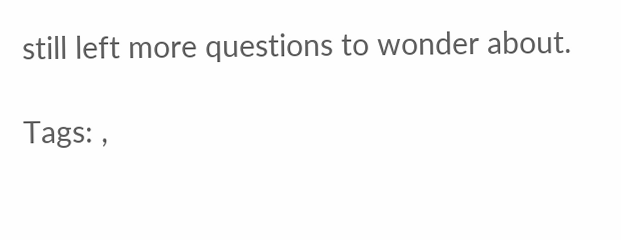still left more questions to wonder about.

Tags: ,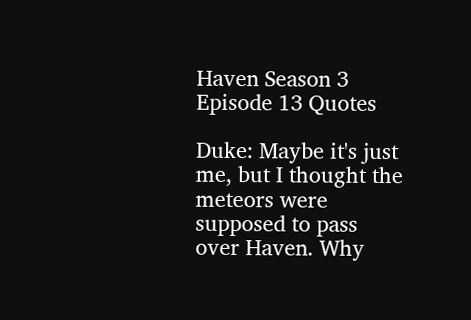Haven Season 3 Episode 13 Quotes

Duke: Maybe it's just me, but I thought the meteors were supposed to pass over Haven. Why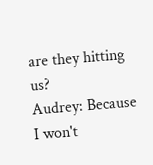are they hitting us?
Audrey: Because I won't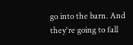go into the barn. And they're going to fall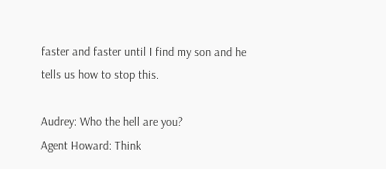faster and faster until I find my son and he tells us how to stop this.

Audrey: Who the hell are you?
Agent Howard: Think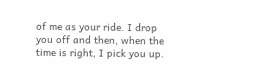of me as your ride. I drop you off and then, when the time is right, I pick you up.